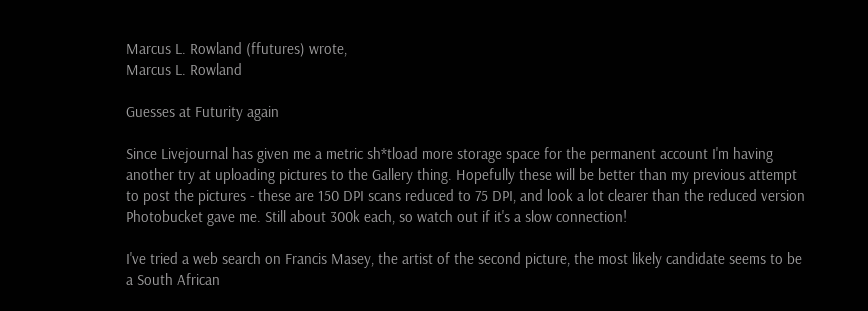Marcus L. Rowland (ffutures) wrote,
Marcus L. Rowland

Guesses at Futurity again

Since Livejournal has given me a metric sh*tload more storage space for the permanent account I'm having another try at uploading pictures to the Gallery thing. Hopefully these will be better than my previous attempt to post the pictures - these are 150 DPI scans reduced to 75 DPI, and look a lot clearer than the reduced version Photobucket gave me. Still about 300k each, so watch out if it's a slow connection!

I've tried a web search on Francis Masey, the artist of the second picture, the most likely candidate seems to be a South African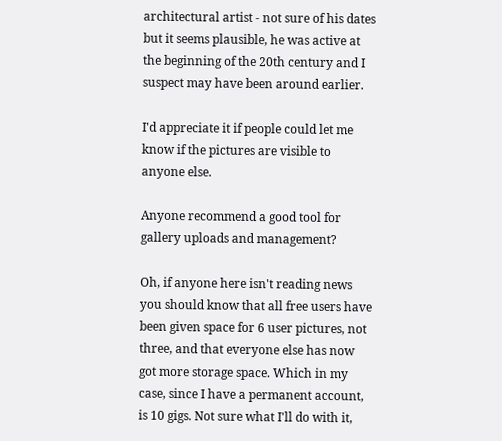architectural artist - not sure of his dates but it seems plausible, he was active at the beginning of the 20th century and I suspect may have been around earlier.

I'd appreciate it if people could let me know if the pictures are visible to anyone else.

Anyone recommend a good tool for gallery uploads and management?

Oh, if anyone here isn't reading news you should know that all free users have been given space for 6 user pictures, not three, and that everyone else has now got more storage space. Which in my case, since I have a permanent account, is 10 gigs. Not sure what I'll do with it,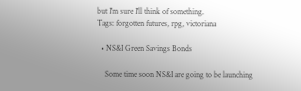but I'm sure I'll think of something.
Tags: forgotten futures, rpg, victoriana

  • NS&I Green Savings Bonds

    Some time soon NS&I are going to be launching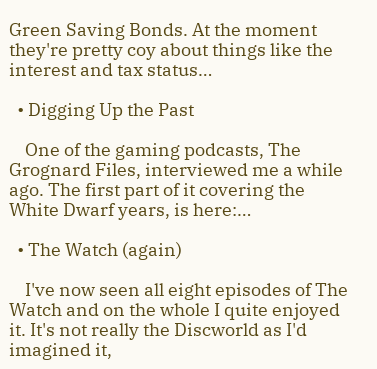Green Saving Bonds. At the moment they're pretty coy about things like the interest and tax status…

  • Digging Up the Past

    One of the gaming podcasts, The Grognard Files, interviewed me a while ago. The first part of it covering the White Dwarf years, is here:…

  • The Watch (again)

    I've now seen all eight episodes of The Watch and on the whole I quite enjoyed it. It's not really the Discworld as I'd imagined it,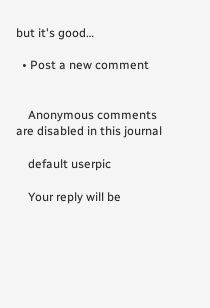but it's good…

  • Post a new comment


    Anonymous comments are disabled in this journal

    default userpic

    Your reply will be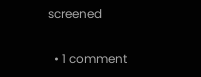screened

  • 1 comment